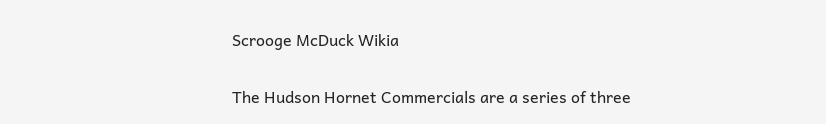Scrooge McDuck Wikia

The Hudson Hornet Commercials are a series of three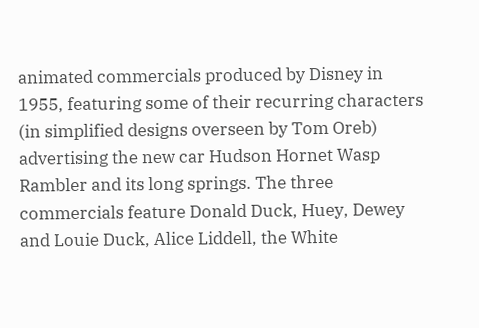animated commercials produced by Disney in 1955, featuring some of their recurring characters (in simplified designs overseen by Tom Oreb) advertising the new car Hudson Hornet Wasp Rambler and its long springs. The three commercials feature Donald Duck, Huey, Dewey and Louie Duck, Alice Liddell, the White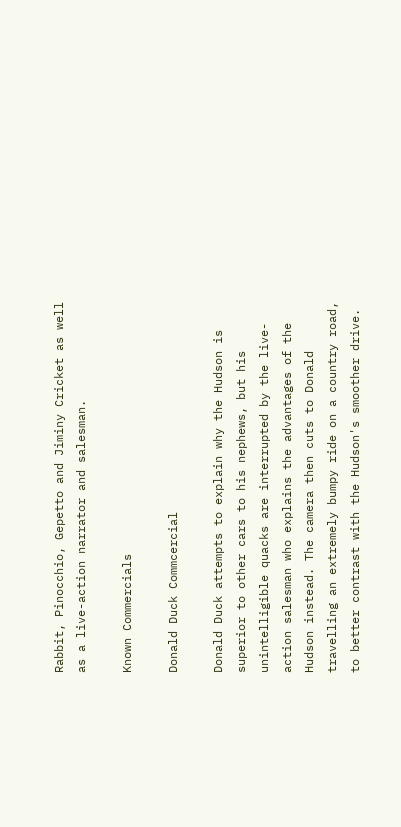Rabbit, Pinocchio, Gepetto and Jiminy Cricket as well as a live-action narrator and salesman.

Known Commercials

Donald Duck Commcercial

Donald Duck attempts to explain why the Hudson is superior to other cars to his nephews, but his unintelligible quacks are interrupted by the live-action salesman who explains the advantages of the Hudson instead. The camera then cuts to Donald travelling an extremely bumpy ride on a country road, to better contrast with the Hudson's smoother drive.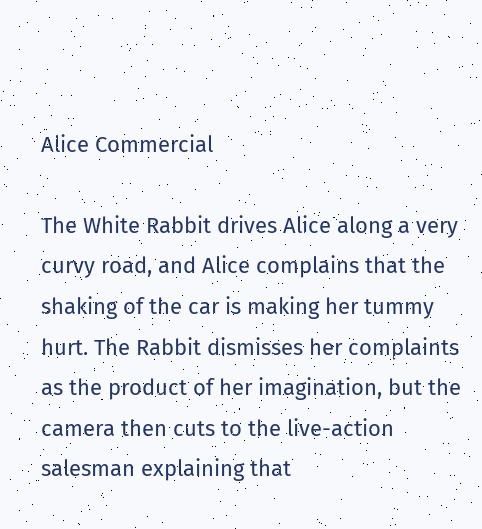Alice Commercial

The White Rabbit drives Alice along a very curvy road, and Alice complains that the shaking of the car is making her tummy hurt. The Rabbit dismisses her complaints as the product of her imagination, but the camera then cuts to the live-action salesman explaining that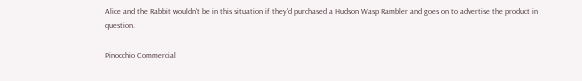Alice and the Rabbit wouldn't be in this situation if they'd purchased a Hudson Wasp Rambler and goes on to advertise the product in question.

Pinocchio Commercial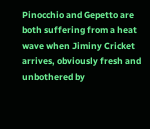Pinocchio and Gepetto are both suffering from a heat wave when Jiminy Cricket arrives, obviously fresh and unbothered by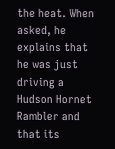the heat. When asked, he explains that he was just driving a Hudson Hornet Rambler and that its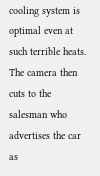cooling system is optimal even at such terrible heats. The camera then cuts to the salesman who advertises the car as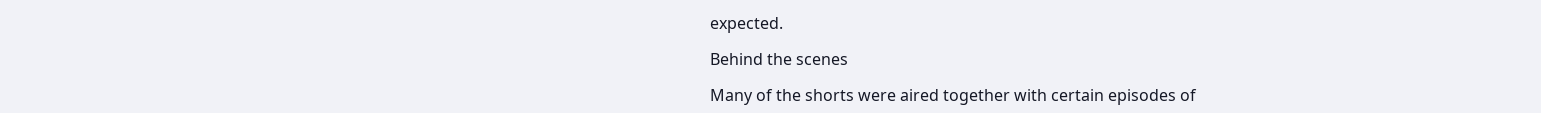expected.

Behind the scenes

Many of the shorts were aired together with certain episodes of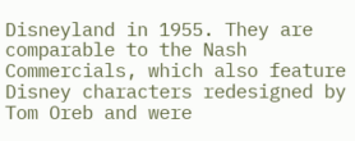Disneyland in 1955. They are comparable to the Nash Commercials, which also feature Disney characters redesigned by Tom Oreb and were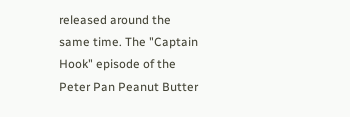released around the same time. The "Captain Hook" episode of the Peter Pan Peanut Butter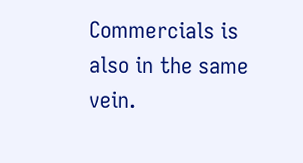Commercials is also in the same vein.